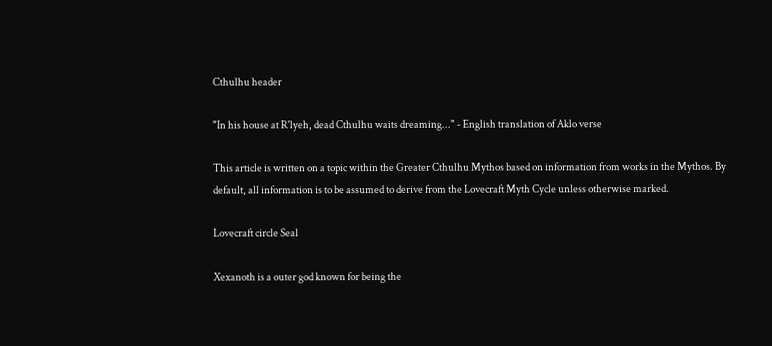Cthulhu header

"In his house at R'lyeh, dead Cthulhu waits dreaming..." - English translation of Aklo verse

This article is written on a topic within the Greater Cthulhu Mythos based on information from works in the Mythos. By default, all information is to be assumed to derive from the Lovecraft Myth Cycle unless otherwise marked.

Lovecraft circle Seal

Xexanoth is a outer god known for being the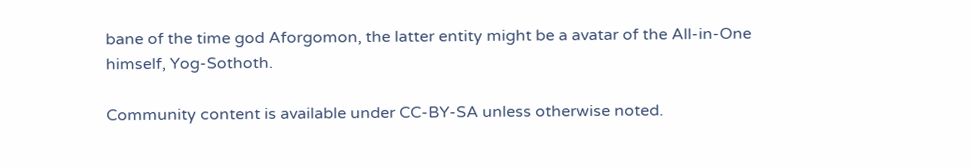bane of the time god Aforgomon, the latter entity might be a avatar of the All-in-One himself, Yog-Sothoth.

Community content is available under CC-BY-SA unless otherwise noted.